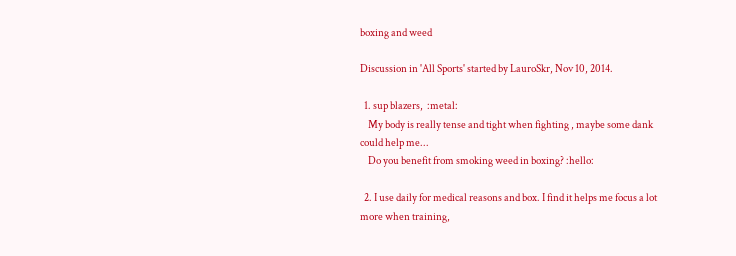boxing and weed

Discussion in 'All Sports' started by LauroSkr, Nov 10, 2014.

  1. sup blazers,  :metal:
    My body is really tense and tight when fighting , maybe some dank could help me...
    Do you benefit from smoking weed in boxing? :hello:

  2. I use daily for medical reasons and box. I find it helps me focus a lot more when training,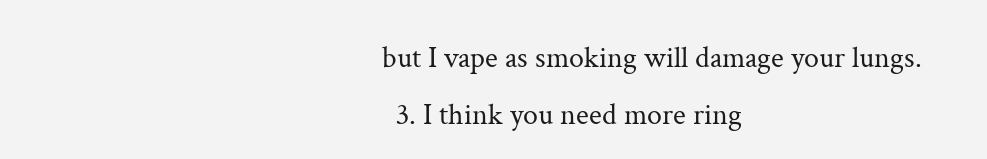but I vape as smoking will damage your lungs.
  3. I think you need more ring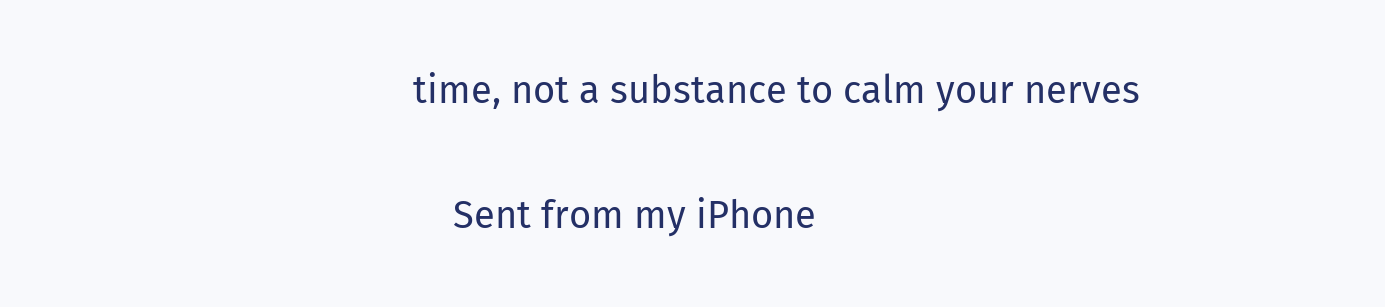time, not a substance to calm your nerves

    Sent from my iPhone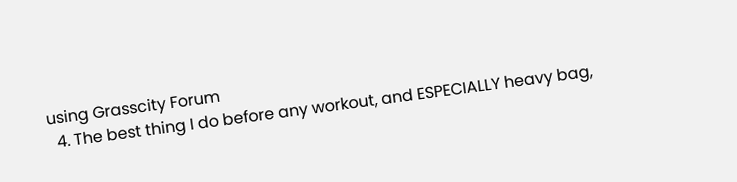using Grasscity Forum
  4. The best thing I do before any workout, and ESPECIALLY heavy bag,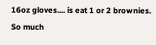16oz gloves.... is eat 1 or 2 brownies. So much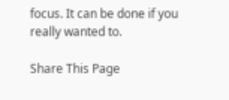focus. It can be done if you really wanted to.

Share This Page